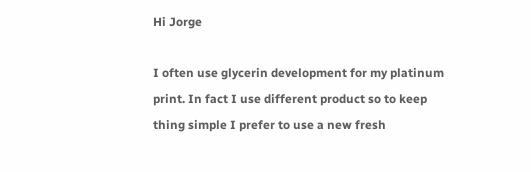Hi Jorge

I often use glycerin development for my platinum print. In fact I use different product so to keep thing simple I prefer to use a new fresh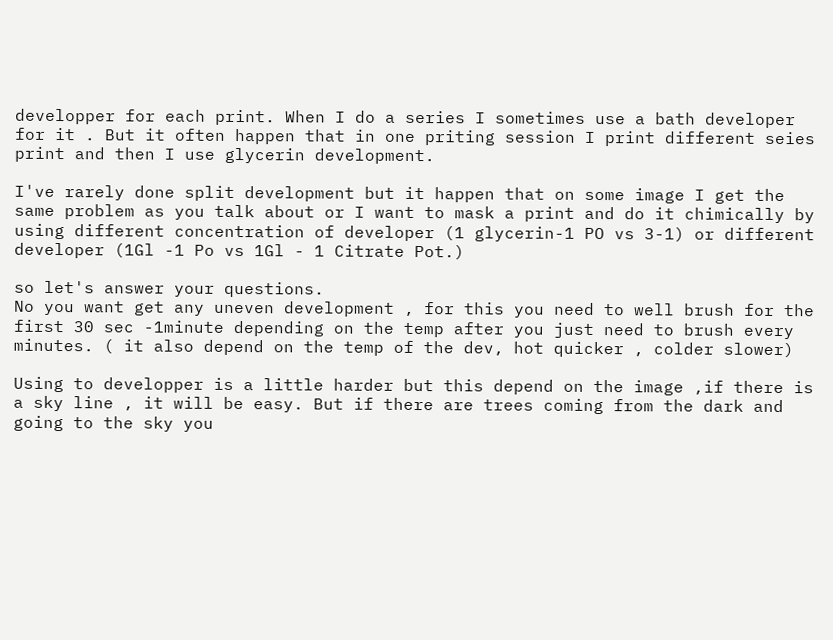developper for each print. When I do a series I sometimes use a bath developer for it . But it often happen that in one priting session I print different seies print and then I use glycerin development.

I've rarely done split development but it happen that on some image I get the same problem as you talk about or I want to mask a print and do it chimically by using different concentration of developer (1 glycerin-1 PO vs 3-1) or different developer (1Gl -1 Po vs 1Gl - 1 Citrate Pot.)

so let's answer your questions.
No you want get any uneven development , for this you need to well brush for the first 30 sec -1minute depending on the temp after you just need to brush every minutes. ( it also depend on the temp of the dev, hot quicker , colder slower)

Using to developper is a little harder but this depend on the image ,if there is a sky line , it will be easy. But if there are trees coming from the dark and going to the sky you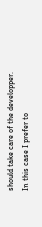should take care of the developper.
In this case I prefer to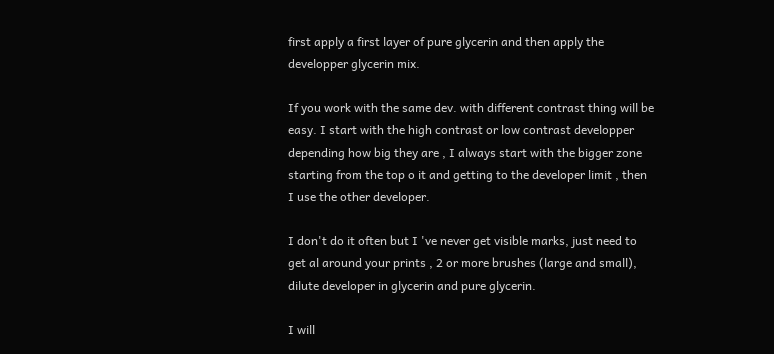first apply a first layer of pure glycerin and then apply the developper glycerin mix.

If you work with the same dev. with different contrast thing will be easy. I start with the high contrast or low contrast developper depending how big they are , I always start with the bigger zone starting from the top o it and getting to the developer limit , then I use the other developer.

I don't do it often but I 've never get visible marks, just need to get al around your prints , 2 or more brushes (large and small), dilute developer in glycerin and pure glycerin.

I will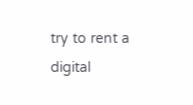try to rent a digital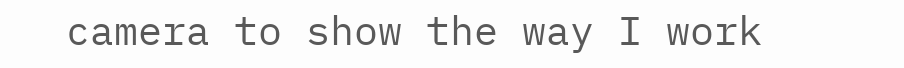camera to show the way I work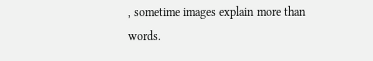, sometime images explain more than words.